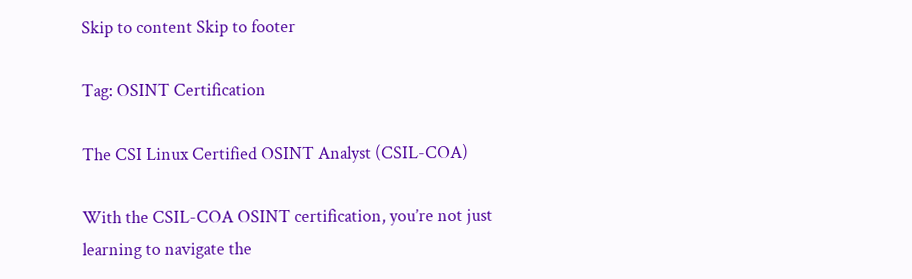Skip to content Skip to footer

Tag: OSINT Certification

The CSI Linux Certified OSINT Analyst (CSIL-COA)

With the CSIL-COA OSINT certification, you’re not just learning to navigate the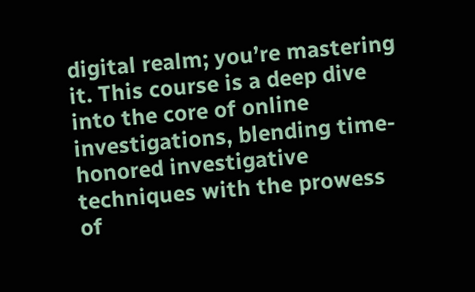digital realm; you’re mastering it. This course is a deep dive into the core of online investigations, blending time-honored investigative techniques with the prowess of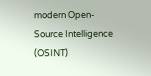modern Open-Source Intelligence (OSINT)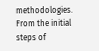methodologies. From the initial steps of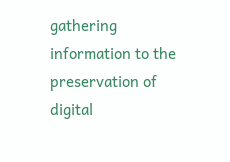gathering information to the preservation of digital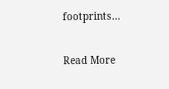footprints…

Read More